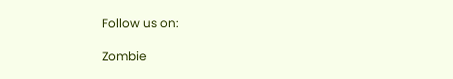Follow us on:

Zombie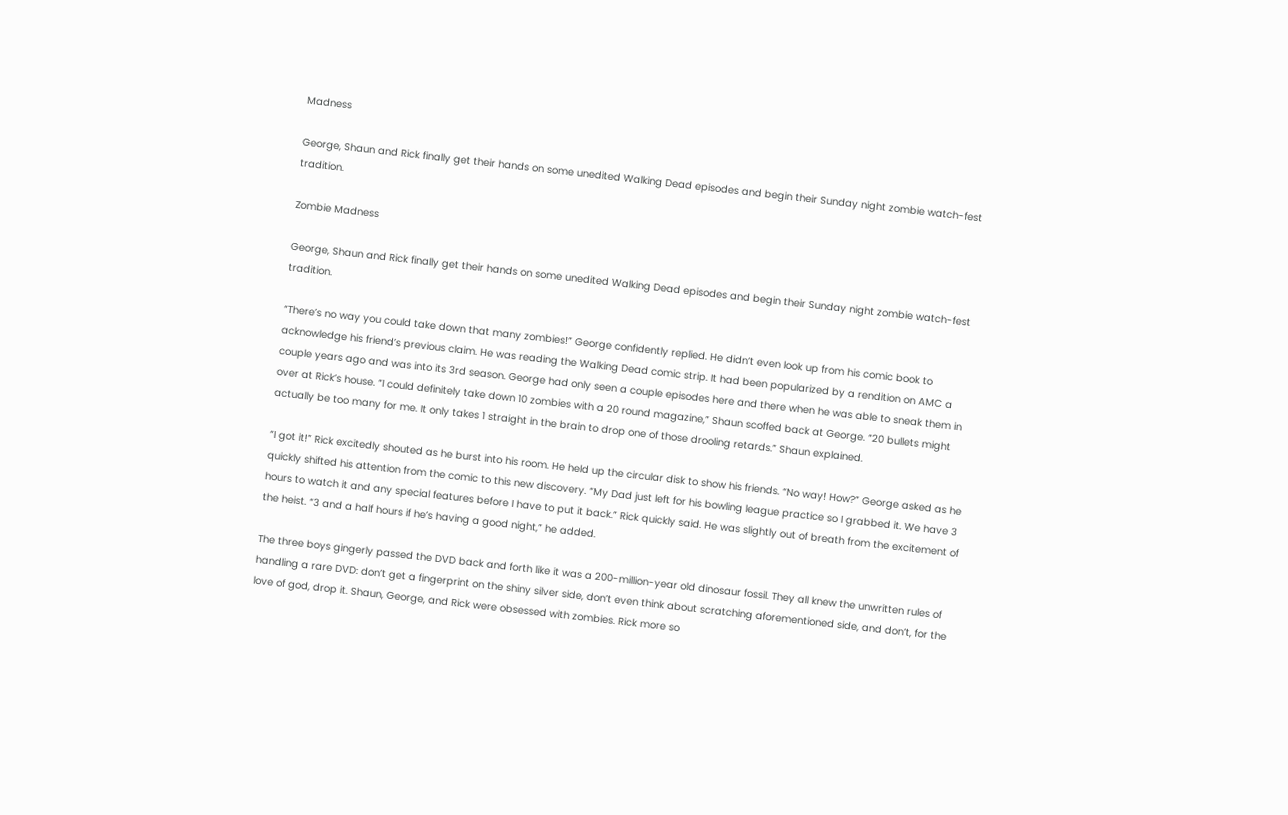Madness

George, Shaun and Rick finally get their hands on some unedited Walking Dead episodes and begin their Sunday night zombie watch-fest tradition.

Zombie Madness

George, Shaun and Rick finally get their hands on some unedited Walking Dead episodes and begin their Sunday night zombie watch-fest tradition.

“There’s no way you could take down that many zombies!” George confidently replied. He didn’t even look up from his comic book to acknowledge his friend’s previous claim. He was reading the Walking Dead comic strip. It had been popularized by a rendition on AMC a couple years ago and was into its 3rd season. George had only seen a couple episodes here and there when he was able to sneak them in over at Rick’s house. “I could definitely take down 10 zombies with a 20 round magazine,” Shaun scoffed back at George. “20 bullets might actually be too many for me. It only takes 1 straight in the brain to drop one of those drooling retards.” Shaun explained.

“I got it!” Rick excitedly shouted as he burst into his room. He held up the circular disk to show his friends. “No way! How?” George asked as he quickly shifted his attention from the comic to this new discovery. “My Dad just left for his bowling league practice so I grabbed it. We have 3 hours to watch it and any special features before I have to put it back.” Rick quickly said. He was slightly out of breath from the excitement of the heist. “3 and a half hours if he’s having a good night,” he added.

The three boys gingerly passed the DVD back and forth like it was a 200-million-year old dinosaur fossil. They all knew the unwritten rules of handling a rare DVD: don’t get a fingerprint on the shiny silver side, don’t even think about scratching aforementioned side, and don’t, for the love of god, drop it. Shaun, George, and Rick were obsessed with zombies. Rick more so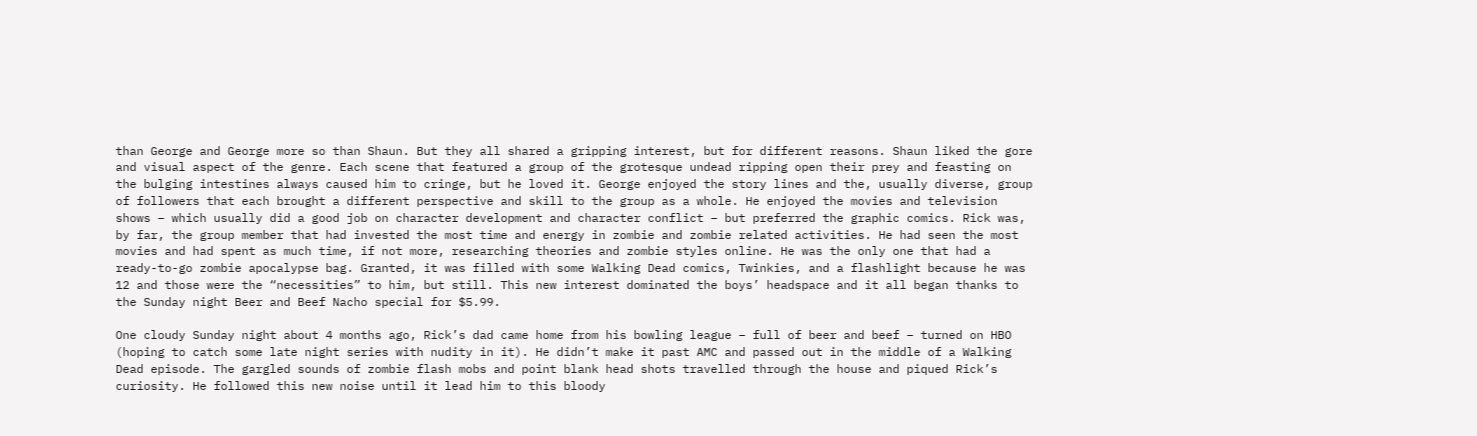than George and George more so than Shaun. But they all shared a gripping interest, but for different reasons. Shaun liked the gore and visual aspect of the genre. Each scene that featured a group of the grotesque undead ripping open their prey and feasting on the bulging intestines always caused him to cringe, but he loved it. George enjoyed the story lines and the, usually diverse, group of followers that each brought a different perspective and skill to the group as a whole. He enjoyed the movies and television shows – which usually did a good job on character development and character conflict – but preferred the graphic comics. Rick was, by far, the group member that had invested the most time and energy in zombie and zombie related activities. He had seen the most movies and had spent as much time, if not more, researching theories and zombie styles online. He was the only one that had a ready-to-go zombie apocalypse bag. Granted, it was filled with some Walking Dead comics, Twinkies, and a flashlight because he was 12 and those were the “necessities” to him, but still. This new interest dominated the boys’ headspace and it all began thanks to the Sunday night Beer and Beef Nacho special for $5.99.

One cloudy Sunday night about 4 months ago, Rick’s dad came home from his bowling league – full of beer and beef – turned on HBO (hoping to catch some late night series with nudity in it). He didn’t make it past AMC and passed out in the middle of a Walking Dead episode. The gargled sounds of zombie flash mobs and point blank head shots travelled through the house and piqued Rick’s curiosity. He followed this new noise until it lead him to this bloody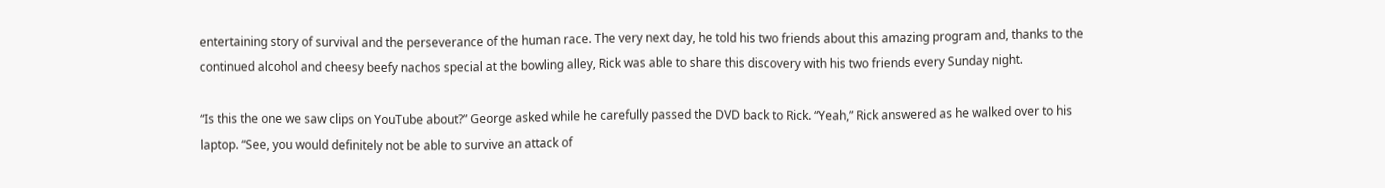entertaining story of survival and the perseverance of the human race. The very next day, he told his two friends about this amazing program and, thanks to the continued alcohol and cheesy beefy nachos special at the bowling alley, Rick was able to share this discovery with his two friends every Sunday night.

“Is this the one we saw clips on YouTube about?” George asked while he carefully passed the DVD back to Rick. “Yeah,” Rick answered as he walked over to his laptop. “See, you would definitely not be able to survive an attack of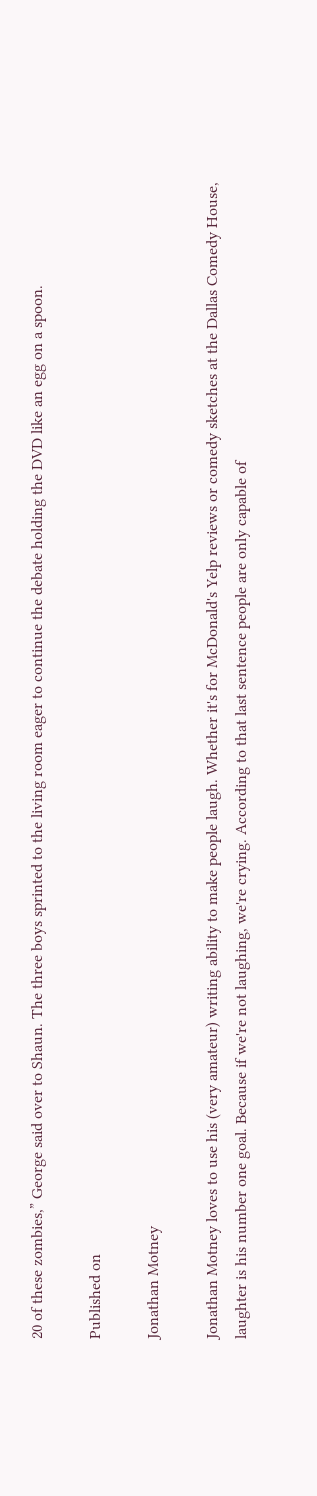20 of these zombies,” George said over to Shaun. The three boys sprinted to the living room eager to continue the debate holding the DVD like an egg on a spoon.

Published on

Jonathan Motney

Jonathan Motney loves to use his (very amateur) writing ability to make people laugh. Whether it's for McDonald's Yelp reviews or comedy sketches at the Dallas Comedy House, laughter is his number one goal. Because if we're not laughing, we're crying. According to that last sentence people are only capable of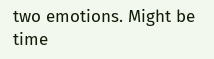two emotions. Might be time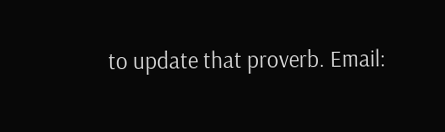to update that proverb. Email: